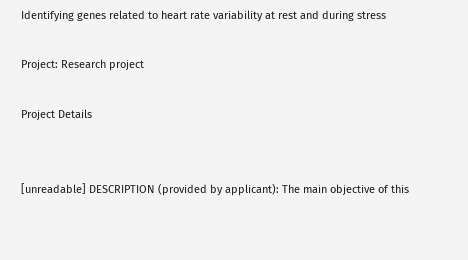Identifying genes related to heart rate variability at rest and during stress

Project: Research project

Project Details


[unreadable] DESCRIPTION (provided by applicant): The main objective of this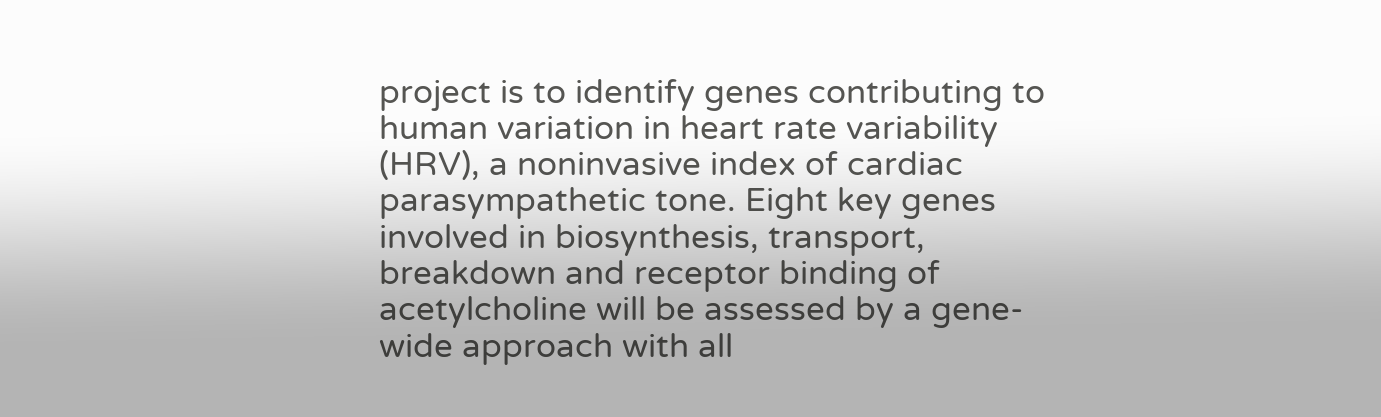project is to identify genes contributing to human variation in heart rate variability (HRV), a noninvasive index of cardiac parasympathetic tone. Eight key genes involved in biosynthesis, transport, breakdown and receptor binding of acetylcholine will be assessed by a gene-wide approach with all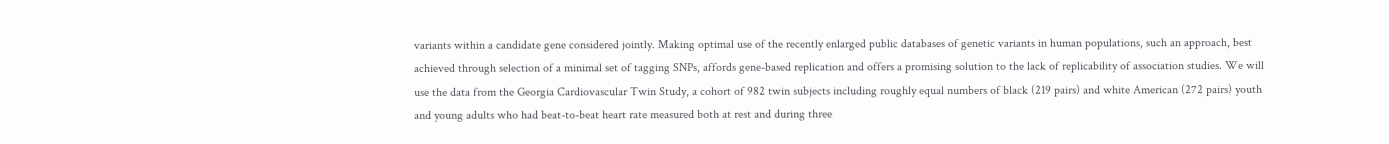variants within a candidate gene considered jointly. Making optimal use of the recently enlarged public databases of genetic variants in human populations, such an approach, best achieved through selection of a minimal set of tagging SNPs, affords gene-based replication and offers a promising solution to the lack of replicability of association studies. We will use the data from the Georgia Cardiovascular Twin Study, a cohort of 982 twin subjects including roughly equal numbers of black (219 pairs) and white American (272 pairs) youth and young adults who had beat-to-beat heart rate measured both at rest and during three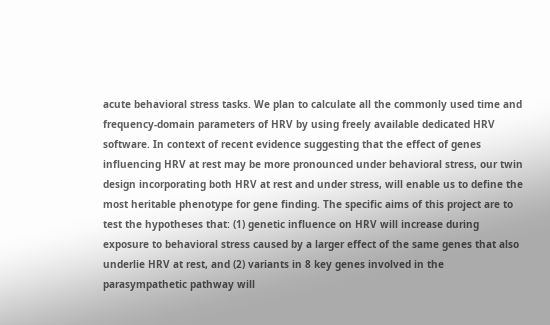acute behavioral stress tasks. We plan to calculate all the commonly used time and frequency-domain parameters of HRV by using freely available dedicated HRV software. In context of recent evidence suggesting that the effect of genes influencing HRV at rest may be more pronounced under behavioral stress, our twin design incorporating both HRV at rest and under stress, will enable us to define the most heritable phenotype for gene finding. The specific aims of this project are to test the hypotheses that: (1) genetic influence on HRV will increase during exposure to behavioral stress caused by a larger effect of the same genes that also underlie HRV at rest, and (2) variants in 8 key genes involved in the parasympathetic pathway will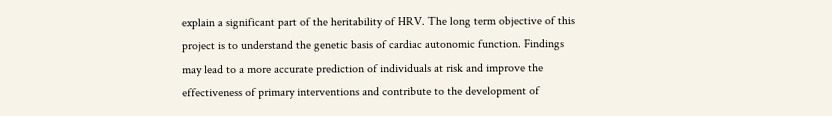explain a significant part of the heritability of HRV. The long term objective of this project is to understand the genetic basis of cardiac autonomic function. Findings may lead to a more accurate prediction of individuals at risk and improve the effectiveness of primary interventions and contribute to the development of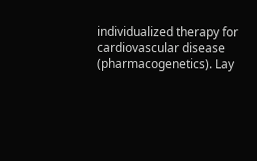individualized therapy for cardiovascular disease (pharmacogenetics). Lay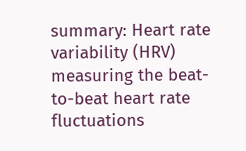summary: Heart rate variability (HRV) measuring the beat-to-beat heart rate fluctuations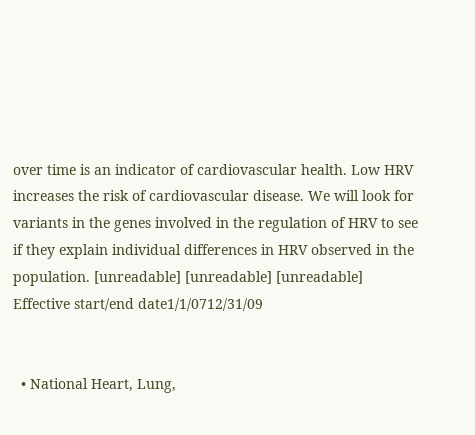over time is an indicator of cardiovascular health. Low HRV increases the risk of cardiovascular disease. We will look for variants in the genes involved in the regulation of HRV to see if they explain individual differences in HRV observed in the population. [unreadable] [unreadable] [unreadable]
Effective start/end date1/1/0712/31/09


  • National Heart, Lung,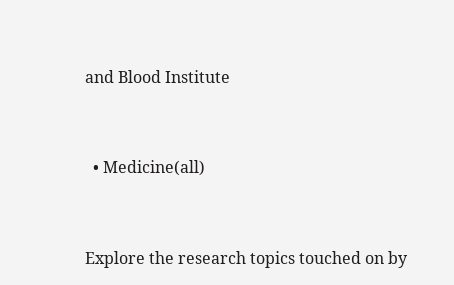and Blood Institute


  • Medicine(all)


Explore the research topics touched on by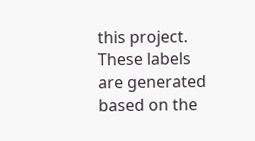this project. These labels are generated based on the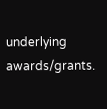underlying awards/grants.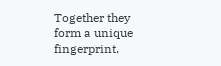Together they form a unique fingerprint.